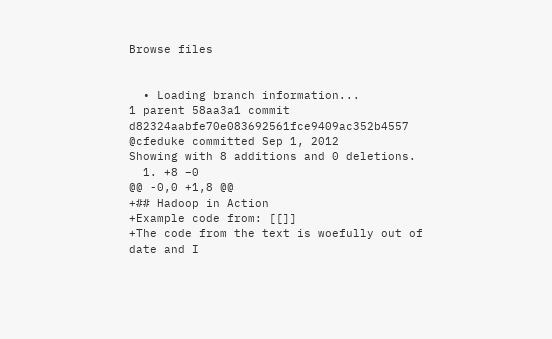Browse files


  • Loading branch information...
1 parent 58aa3a1 commit d82324aabfe70e083692561fce9409ac352b4557 @cfeduke committed Sep 1, 2012
Showing with 8 additions and 0 deletions.
  1. +8 −0
@@ -0,0 +1,8 @@
+## Hadoop in Action
+Example code from: [[]]
+The code from the text is woefully out of date and I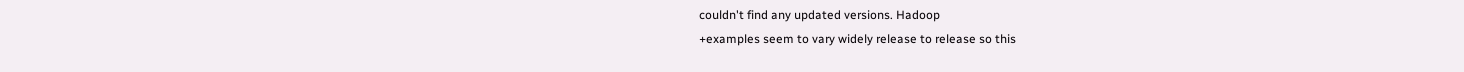couldn't find any updated versions. Hadoop
+examples seem to vary widely release to release so this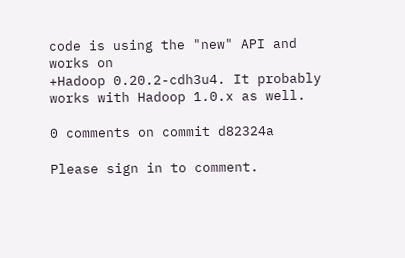code is using the "new" API and works on
+Hadoop 0.20.2-cdh3u4. It probably works with Hadoop 1.0.x as well.

0 comments on commit d82324a

Please sign in to comment.